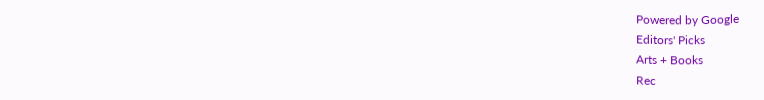Powered by Google
Editors' Picks
Arts + Books
Rec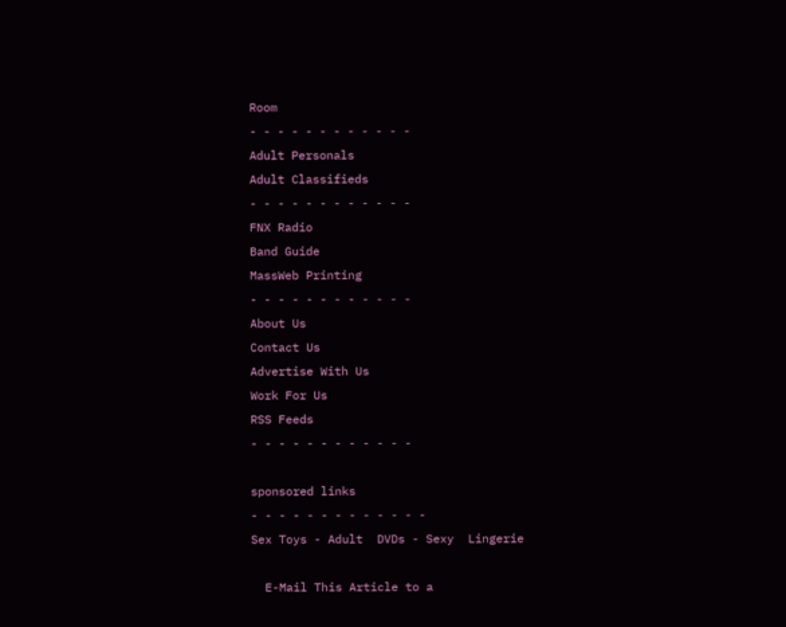Room
- - - - - - - - - - - -
Adult Personals
Adult Classifieds
- - - - - - - - - - - -
FNX Radio
Band Guide
MassWeb Printing
- - - - - - - - - - - -
About Us
Contact Us
Advertise With Us
Work For Us
RSS Feeds
- - - - - - - - - - - -

sponsored links
- - - - - - - - - - - - -
Sex Toys - Adult  DVDs - Sexy  Lingerie

  E-Mail This Article to a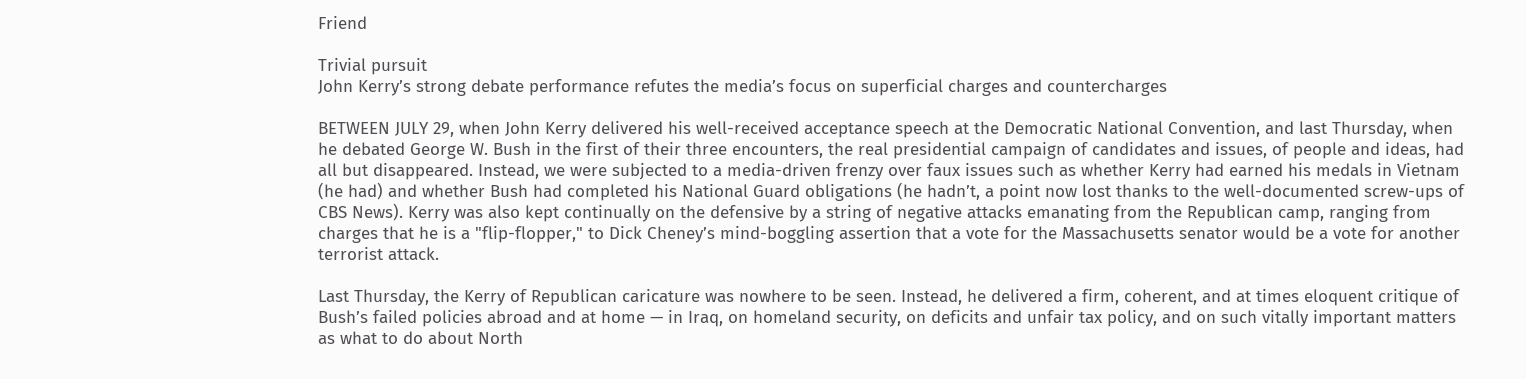Friend

Trivial pursuit
John Kerry’s strong debate performance refutes the media’s focus on superficial charges and countercharges

BETWEEN JULY 29, when John Kerry delivered his well-received acceptance speech at the Democratic National Convention, and last Thursday, when he debated George W. Bush in the first of their three encounters, the real presidential campaign of candidates and issues, of people and ideas, had all but disappeared. Instead, we were subjected to a media-driven frenzy over faux issues such as whether Kerry had earned his medals in Vietnam (he had) and whether Bush had completed his National Guard obligations (he hadn’t, a point now lost thanks to the well-documented screw-ups of CBS News). Kerry was also kept continually on the defensive by a string of negative attacks emanating from the Republican camp, ranging from charges that he is a "flip-flopper," to Dick Cheney’s mind-boggling assertion that a vote for the Massachusetts senator would be a vote for another terrorist attack.

Last Thursday, the Kerry of Republican caricature was nowhere to be seen. Instead, he delivered a firm, coherent, and at times eloquent critique of Bush’s failed policies abroad and at home — in Iraq, on homeland security, on deficits and unfair tax policy, and on such vitally important matters as what to do about North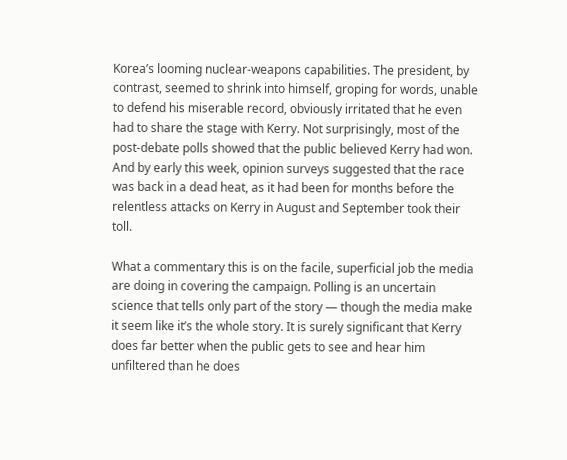Korea’s looming nuclear-weapons capabilities. The president, by contrast, seemed to shrink into himself, groping for words, unable to defend his miserable record, obviously irritated that he even had to share the stage with Kerry. Not surprisingly, most of the post-debate polls showed that the public believed Kerry had won. And by early this week, opinion surveys suggested that the race was back in a dead heat, as it had been for months before the relentless attacks on Kerry in August and September took their toll.

What a commentary this is on the facile, superficial job the media are doing in covering the campaign. Polling is an uncertain science that tells only part of the story — though the media make it seem like it’s the whole story. It is surely significant that Kerry does far better when the public gets to see and hear him unfiltered than he does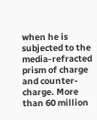when he is subjected to the media-refracted prism of charge and counter-charge. More than 60 million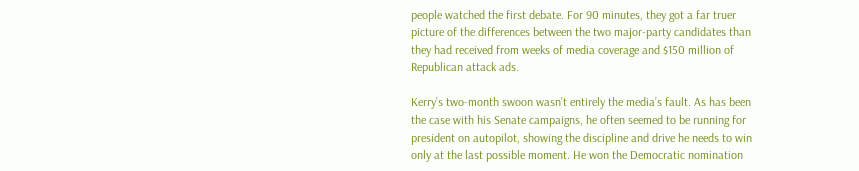people watched the first debate. For 90 minutes, they got a far truer picture of the differences between the two major-party candidates than they had received from weeks of media coverage and $150 million of Republican attack ads.

Kerry’s two-month swoon wasn’t entirely the media’s fault. As has been the case with his Senate campaigns, he often seemed to be running for president on autopilot, showing the discipline and drive he needs to win only at the last possible moment. He won the Democratic nomination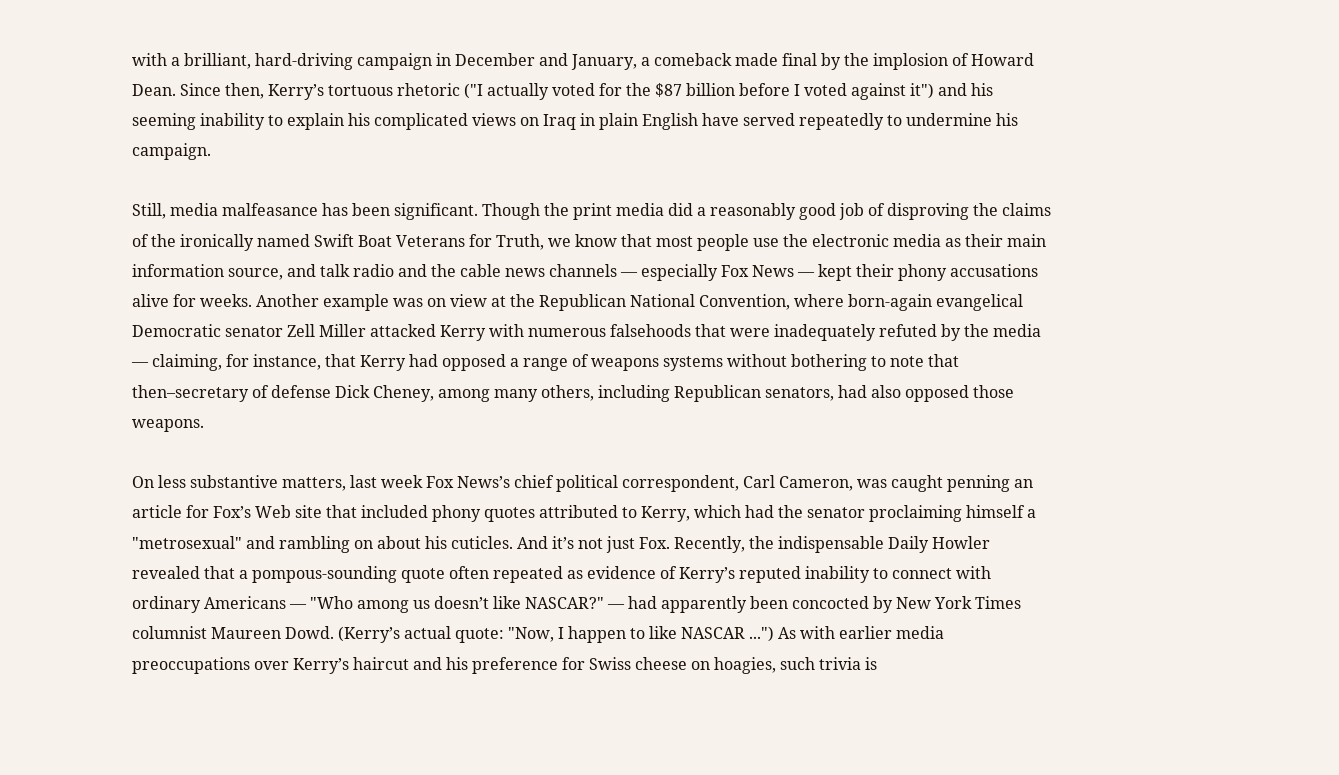with a brilliant, hard-driving campaign in December and January, a comeback made final by the implosion of Howard Dean. Since then, Kerry’s tortuous rhetoric ("I actually voted for the $87 billion before I voted against it") and his seeming inability to explain his complicated views on Iraq in plain English have served repeatedly to undermine his campaign.

Still, media malfeasance has been significant. Though the print media did a reasonably good job of disproving the claims of the ironically named Swift Boat Veterans for Truth, we know that most people use the electronic media as their main information source, and talk radio and the cable news channels — especially Fox News — kept their phony accusations alive for weeks. Another example was on view at the Republican National Convention, where born-again evangelical Democratic senator Zell Miller attacked Kerry with numerous falsehoods that were inadequately refuted by the media — claiming, for instance, that Kerry had opposed a range of weapons systems without bothering to note that then–secretary of defense Dick Cheney, among many others, including Republican senators, had also opposed those weapons.

On less substantive matters, last week Fox News’s chief political correspondent, Carl Cameron, was caught penning an article for Fox’s Web site that included phony quotes attributed to Kerry, which had the senator proclaiming himself a "metrosexual" and rambling on about his cuticles. And it’s not just Fox. Recently, the indispensable Daily Howler revealed that a pompous-sounding quote often repeated as evidence of Kerry’s reputed inability to connect with ordinary Americans — "Who among us doesn’t like NASCAR?" — had apparently been concocted by New York Times columnist Maureen Dowd. (Kerry’s actual quote: "Now, I happen to like NASCAR ...") As with earlier media preoccupations over Kerry’s haircut and his preference for Swiss cheese on hoagies, such trivia is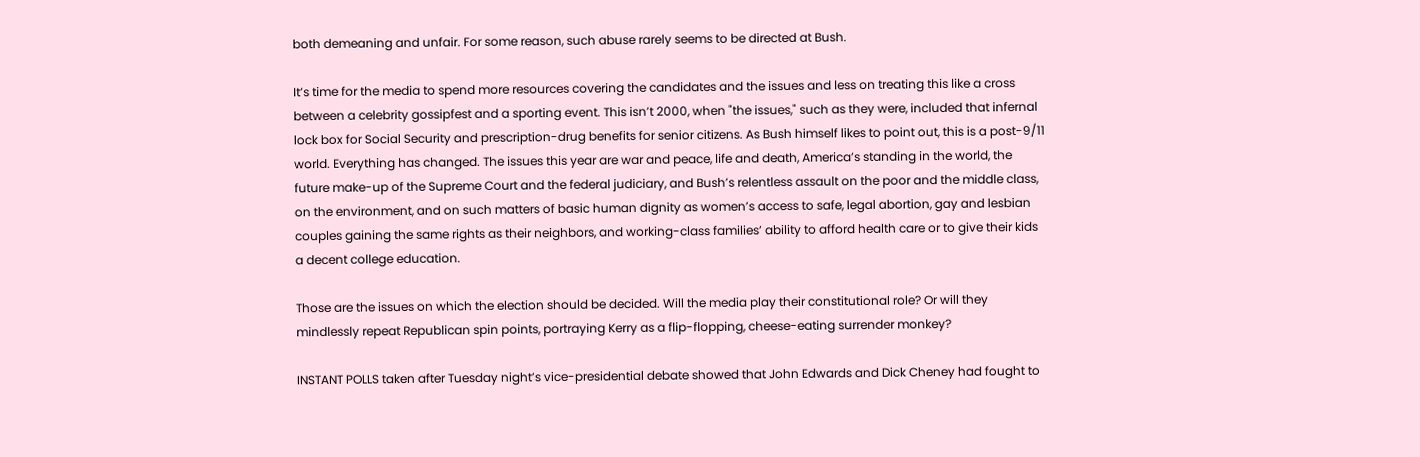both demeaning and unfair. For some reason, such abuse rarely seems to be directed at Bush.

It’s time for the media to spend more resources covering the candidates and the issues and less on treating this like a cross between a celebrity gossipfest and a sporting event. This isn’t 2000, when "the issues," such as they were, included that infernal lock box for Social Security and prescription-drug benefits for senior citizens. As Bush himself likes to point out, this is a post-9/11 world. Everything has changed. The issues this year are war and peace, life and death, America’s standing in the world, the future make-up of the Supreme Court and the federal judiciary, and Bush’s relentless assault on the poor and the middle class, on the environment, and on such matters of basic human dignity as women’s access to safe, legal abortion, gay and lesbian couples gaining the same rights as their neighbors, and working-class families’ ability to afford health care or to give their kids a decent college education.

Those are the issues on which the election should be decided. Will the media play their constitutional role? Or will they mindlessly repeat Republican spin points, portraying Kerry as a flip-flopping, cheese-eating surrender monkey?

INSTANT POLLS taken after Tuesday night’s vice-presidential debate showed that John Edwards and Dick Cheney had fought to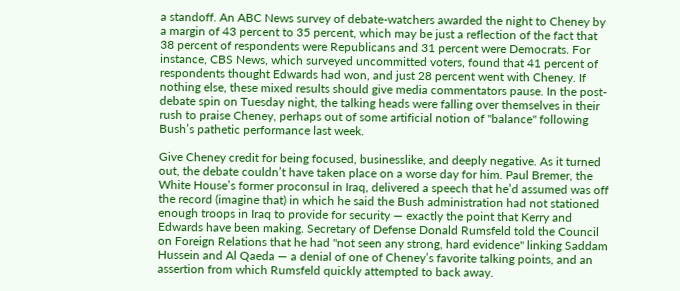a standoff. An ABC News survey of debate-watchers awarded the night to Cheney by a margin of 43 percent to 35 percent, which may be just a reflection of the fact that 38 percent of respondents were Republicans and 31 percent were Democrats. For instance, CBS News, which surveyed uncommitted voters, found that 41 percent of respondents thought Edwards had won, and just 28 percent went with Cheney. If nothing else, these mixed results should give media commentators pause. In the post-debate spin on Tuesday night, the talking heads were falling over themselves in their rush to praise Cheney, perhaps out of some artificial notion of "balance" following Bush’s pathetic performance last week.

Give Cheney credit for being focused, businesslike, and deeply negative. As it turned out, the debate couldn’t have taken place on a worse day for him. Paul Bremer, the White House’s former proconsul in Iraq, delivered a speech that he’d assumed was off the record (imagine that) in which he said the Bush administration had not stationed enough troops in Iraq to provide for security — exactly the point that Kerry and Edwards have been making. Secretary of Defense Donald Rumsfeld told the Council on Foreign Relations that he had "not seen any strong, hard evidence" linking Saddam Hussein and Al Qaeda — a denial of one of Cheney’s favorite talking points, and an assertion from which Rumsfeld quickly attempted to back away.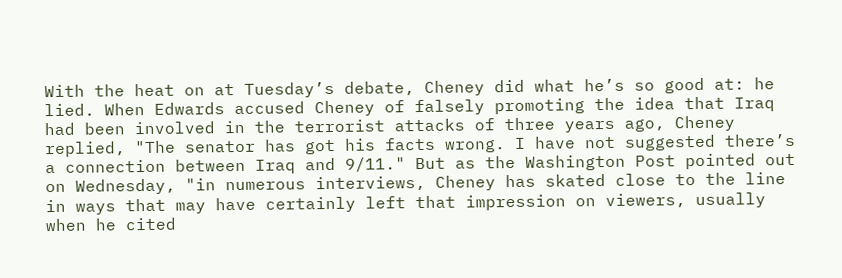With the heat on at Tuesday’s debate, Cheney did what he’s so good at: he lied. When Edwards accused Cheney of falsely promoting the idea that Iraq had been involved in the terrorist attacks of three years ago, Cheney replied, "The senator has got his facts wrong. I have not suggested there’s a connection between Iraq and 9/11." But as the Washington Post pointed out on Wednesday, "in numerous interviews, Cheney has skated close to the line in ways that may have certainly left that impression on viewers, usually when he cited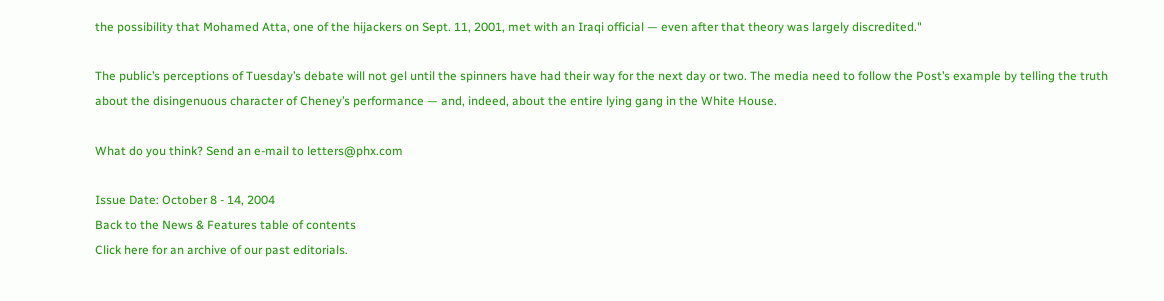the possibility that Mohamed Atta, one of the hijackers on Sept. 11, 2001, met with an Iraqi official — even after that theory was largely discredited."

The public’s perceptions of Tuesday’s debate will not gel until the spinners have had their way for the next day or two. The media need to follow the Post’s example by telling the truth about the disingenuous character of Cheney’s performance — and, indeed, about the entire lying gang in the White House.

What do you think? Send an e-mail to letters@phx.com

Issue Date: October 8 - 14, 2004
Back to the News & Features table of contents
Click here for an archive of our past editorials.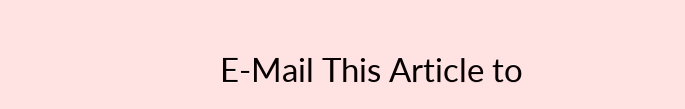E-Mail This Article to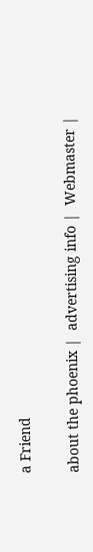a Friend

about the phoenix |  advertising info |  Webmaster |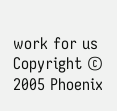work for us
Copyright © 2005 Phoenix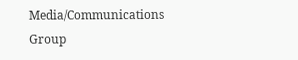Media/Communications Group